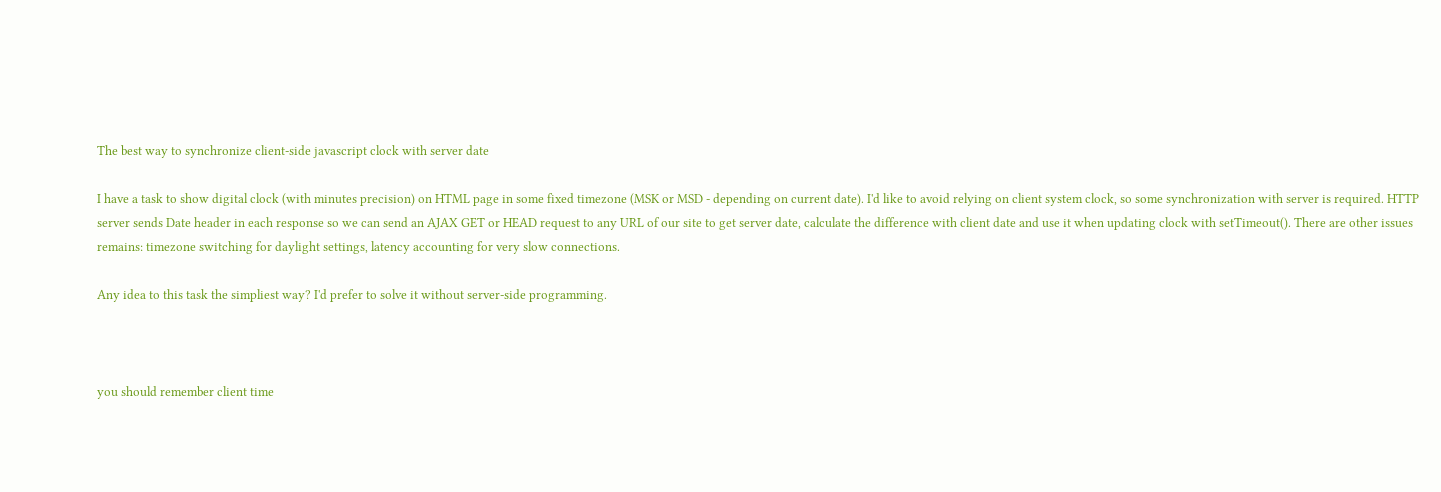The best way to synchronize client-side javascript clock with server date

I have a task to show digital clock (with minutes precision) on HTML page in some fixed timezone (MSK or MSD - depending on current date). I'd like to avoid relying on client system clock, so some synchronization with server is required. HTTP server sends Date header in each response so we can send an AJAX GET or HEAD request to any URL of our site to get server date, calculate the difference with client date and use it when updating clock with setTimeout(). There are other issues remains: timezone switching for daylight settings, latency accounting for very slow connections.

Any idea to this task the simpliest way? I'd prefer to solve it without server-side programming.



you should remember client time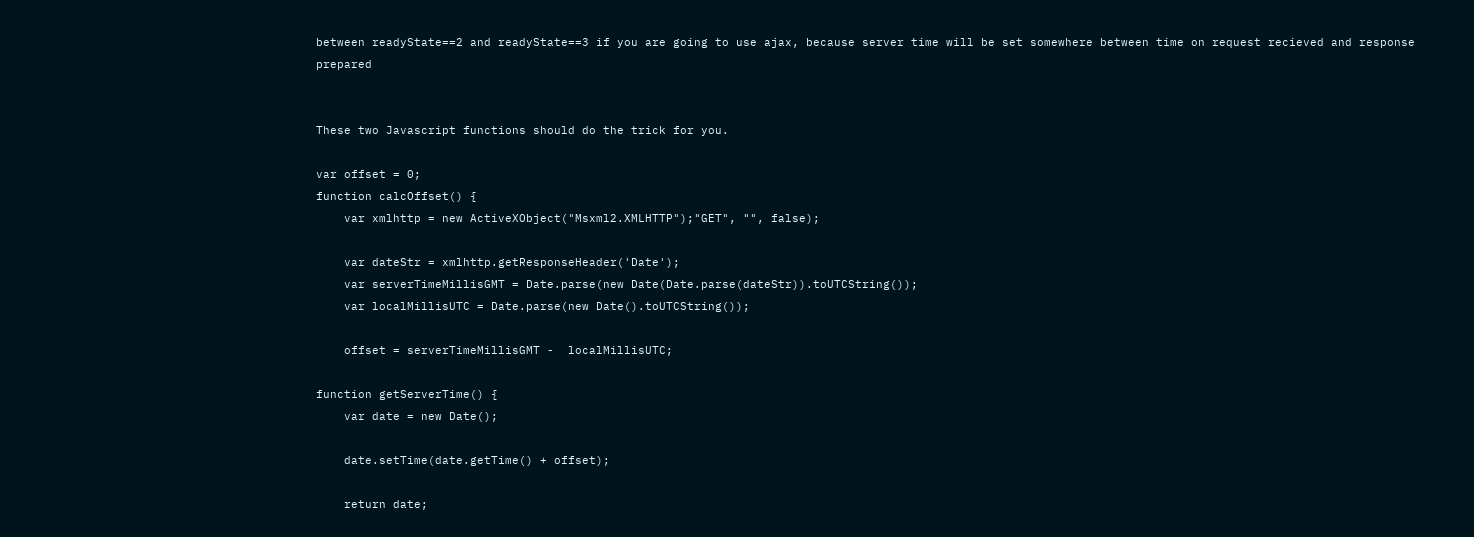between readyState==2 and readyState==3 if you are going to use ajax, because server time will be set somewhere between time on request recieved and response prepared


These two Javascript functions should do the trick for you.

var offset = 0;
function calcOffset() {
    var xmlhttp = new ActiveXObject("Msxml2.XMLHTTP");"GET", "", false);

    var dateStr = xmlhttp.getResponseHeader('Date');
    var serverTimeMillisGMT = Date.parse(new Date(Date.parse(dateStr)).toUTCString());
    var localMillisUTC = Date.parse(new Date().toUTCString());

    offset = serverTimeMillisGMT -  localMillisUTC;

function getServerTime() {
    var date = new Date();

    date.setTime(date.getTime() + offset);

    return date;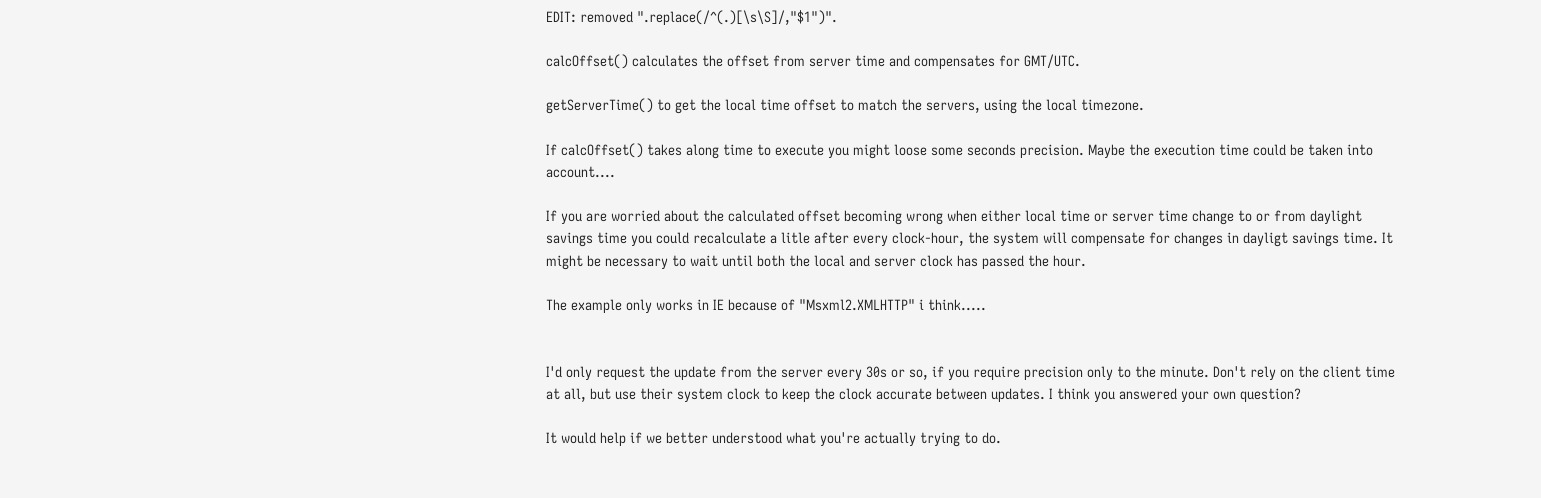EDIT: removed ".replace(/^(.)[\s\S]/,"$1")".

calcOffset() calculates the offset from server time and compensates for GMT/UTC.

getServerTime() to get the local time offset to match the servers, using the local timezone.

If calcOffset() takes along time to execute you might loose some seconds precision. Maybe the execution time could be taken into account....

If you are worried about the calculated offset becoming wrong when either local time or server time change to or from daylight savings time you could recalculate a litle after every clock-hour, the system will compensate for changes in dayligt savings time. It might be necessary to wait until both the local and server clock has passed the hour.

The example only works in IE because of "Msxml2.XMLHTTP" i think.....


I'd only request the update from the server every 30s or so, if you require precision only to the minute. Don't rely on the client time at all, but use their system clock to keep the clock accurate between updates. I think you answered your own question?

It would help if we better understood what you're actually trying to do.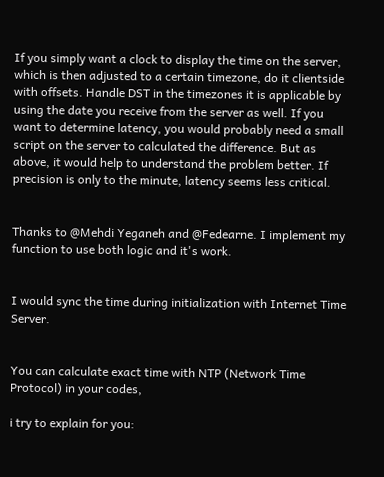If you simply want a clock to display the time on the server, which is then adjusted to a certain timezone, do it clientside with offsets. Handle DST in the timezones it is applicable by using the date you receive from the server as well. If you want to determine latency, you would probably need a small script on the server to calculated the difference. But as above, it would help to understand the problem better. If precision is only to the minute, latency seems less critical.


Thanks to @Mehdi Yeganeh and @Fedearne. I implement my function to use both logic and it's work.


I would sync the time during initialization with Internet Time Server.


You can calculate exact time with NTP (Network Time Protocol) in your codes,

i try to explain for you: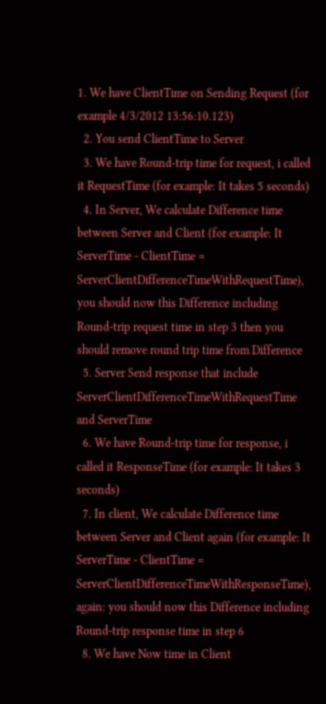1. We have ClientTime on Sending Request (for example 4/3/2012 13:56:10.123)
  2. You send ClientTime to Server
  3. We have Round-trip time for request, i called it RequestTime (for example: It takes 5 seconds)
  4. In Server, We calculate Difference time between Server and Client (for example: It ServerTime - ClientTime = ServerClientDifferenceTimeWithRequestTime), you should now this Difference including Round-trip request time in step 3 then you should remove round trip time from Difference
  5. Server Send response that include ServerClientDifferenceTimeWithRequestTime and ServerTime
  6. We have Round-trip time for response, i called it ResponseTime (for example: It takes 3 seconds)
  7. In client, We calculate Difference time between Server and Client again (for example: It ServerTime - ClientTime = ServerClientDifferenceTimeWithResponseTime), again: you should now this Difference including Round-trip response time in step 6
  8. We have Now time in Client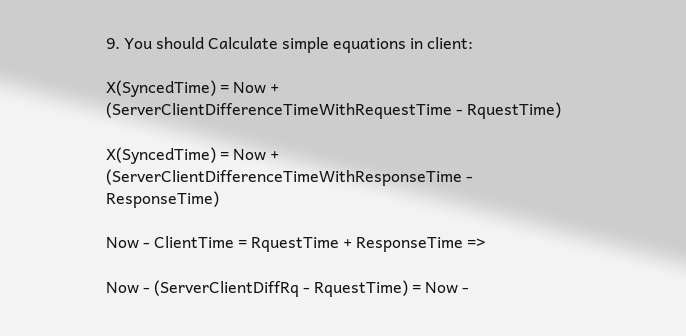9. You should Calculate simple equations in client:

X(SyncedTime) = Now + (ServerClientDifferenceTimeWithRequestTime - RquestTime)

X(SyncedTime) = Now + (ServerClientDifferenceTimeWithResponseTime - ResponseTime)

Now - ClientTime = RquestTime + ResponseTime =>

Now - (ServerClientDiffRq - RquestTime) = Now -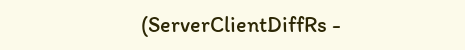(ServerClientDiffRs -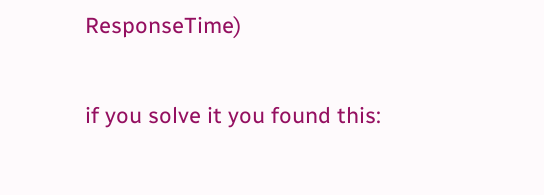ResponseTime)

if you solve it you found this: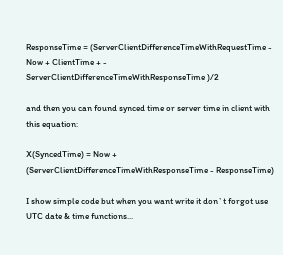ResponseTime = (ServerClientDifferenceTimeWithRequestTime - Now + ClientTime + - ServerClientDifferenceTimeWithResponseTime )/2

and then you can found synced time or server time in client with this equation:

X(SyncedTime) = Now + (ServerClientDifferenceTimeWithResponseTime - ResponseTime)

I show simple code but when you want write it don`t forgot use UTC date & time functions...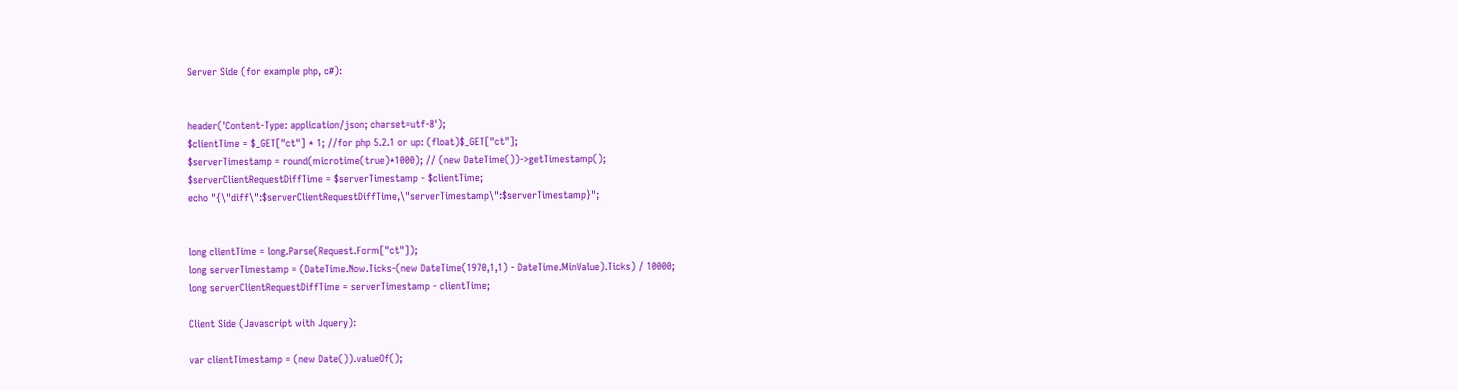Server Side (for example php, c#):


header('Content-Type: application/json; charset=utf-8');
$clientTime = $_GET["ct"] * 1; //for php 5.2.1 or up: (float)$_GET["ct"];
$serverTimestamp = round(microtime(true)*1000); // (new DateTime())->getTimestamp();
$serverClientRequestDiffTime = $serverTimestamp - $clientTime;
echo "{\"diff\":$serverClientRequestDiffTime,\"serverTimestamp\":$serverTimestamp}";


long clientTime = long.Parse(Request.Form["ct"]);
long serverTimestamp = (DateTime.Now.Ticks-(new DateTime(1970,1,1) - DateTime.MinValue).Ticks) / 10000;
long serverClientRequestDiffTime = serverTimestamp - clientTime;

Client Side (Javascript with Jquery):

var clientTimestamp = (new Date()).valueOf();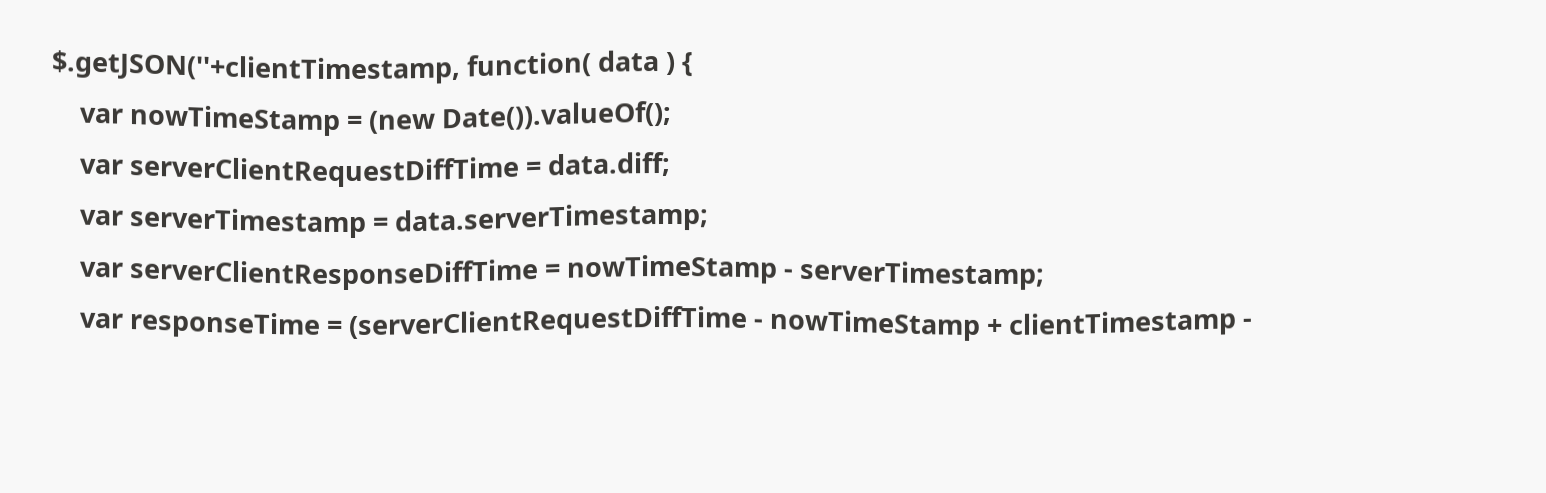$.getJSON(''+clientTimestamp, function( data ) {
    var nowTimeStamp = (new Date()).valueOf();
    var serverClientRequestDiffTime = data.diff;
    var serverTimestamp = data.serverTimestamp;
    var serverClientResponseDiffTime = nowTimeStamp - serverTimestamp;
    var responseTime = (serverClientRequestDiffTime - nowTimeStamp + clientTimestamp -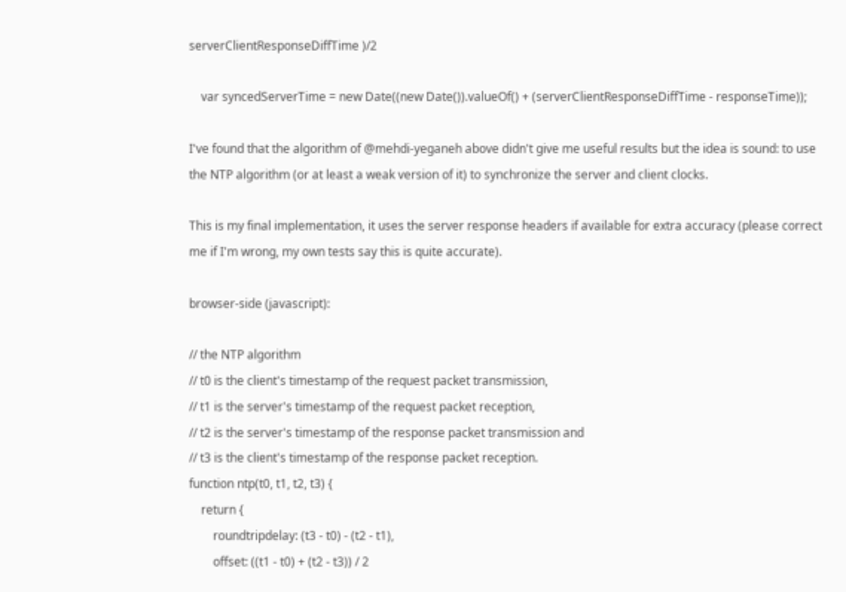serverClientResponseDiffTime )/2

    var syncedServerTime = new Date((new Date()).valueOf() + (serverClientResponseDiffTime - responseTime));

I've found that the algorithm of @mehdi-yeganeh above didn't give me useful results but the idea is sound: to use the NTP algorithm (or at least a weak version of it) to synchronize the server and client clocks.

This is my final implementation, it uses the server response headers if available for extra accuracy (please correct me if I'm wrong, my own tests say this is quite accurate).

browser-side (javascript):

// the NTP algorithm
// t0 is the client's timestamp of the request packet transmission,
// t1 is the server's timestamp of the request packet reception,
// t2 is the server's timestamp of the response packet transmission and
// t3 is the client's timestamp of the response packet reception.
function ntp(t0, t1, t2, t3) {
    return {
        roundtripdelay: (t3 - t0) - (t2 - t1),
        offset: ((t1 - t0) + (t2 - t3)) / 2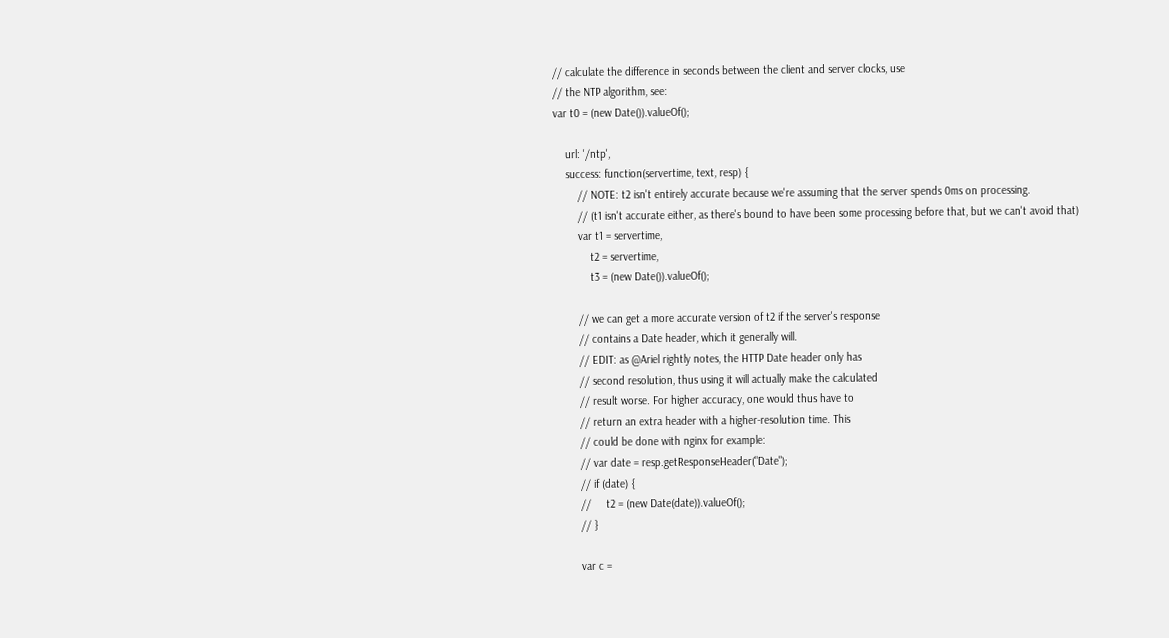// calculate the difference in seconds between the client and server clocks, use
// the NTP algorithm, see:
var t0 = (new Date()).valueOf();

    url: '/ntp',
    success: function(servertime, text, resp) {
        // NOTE: t2 isn't entirely accurate because we're assuming that the server spends 0ms on processing.
        // (t1 isn't accurate either, as there's bound to have been some processing before that, but we can't avoid that)
        var t1 = servertime,
            t2 = servertime,
            t3 = (new Date()).valueOf();

        // we can get a more accurate version of t2 if the server's response
        // contains a Date header, which it generally will.
        // EDIT: as @Ariel rightly notes, the HTTP Date header only has
        // second resolution, thus using it will actually make the calculated
        // result worse. For higher accuracy, one would thus have to
        // return an extra header with a higher-resolution time. This
        // could be done with nginx for example:
        // var date = resp.getResponseHeader("Date");
        // if (date) {
        //     t2 = (new Date(date)).valueOf();
        // }

        var c =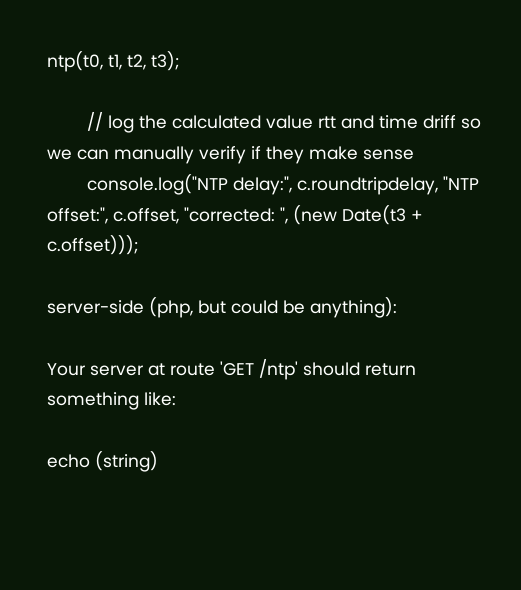ntp(t0, t1, t2, t3);

        // log the calculated value rtt and time driff so we can manually verify if they make sense
        console.log("NTP delay:", c.roundtripdelay, "NTP offset:", c.offset, "corrected: ", (new Date(t3 + c.offset)));

server-side (php, but could be anything):

Your server at route 'GET /ntp' should return something like:

echo (string)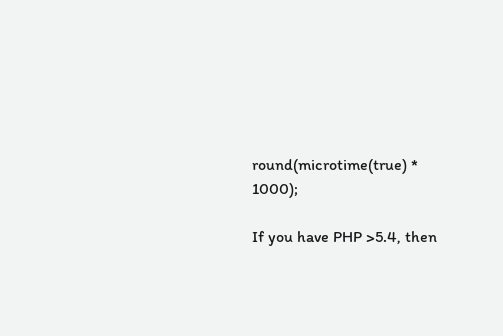round(microtime(true) * 1000);

If you have PHP >5.4, then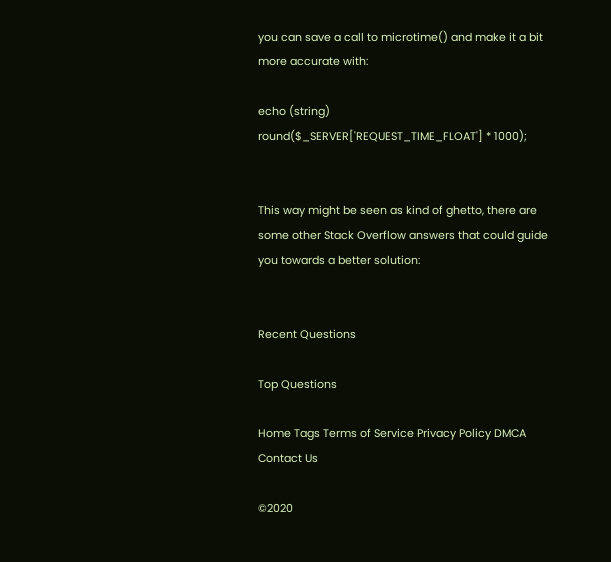you can save a call to microtime() and make it a bit more accurate with:

echo (string) round($_SERVER['REQUEST_TIME_FLOAT'] * 1000);


This way might be seen as kind of ghetto, there are some other Stack Overflow answers that could guide you towards a better solution:


Recent Questions

Top Questions

Home Tags Terms of Service Privacy Policy DMCA Contact Us

©2020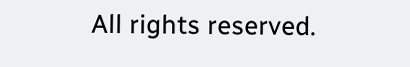All rights reserved.